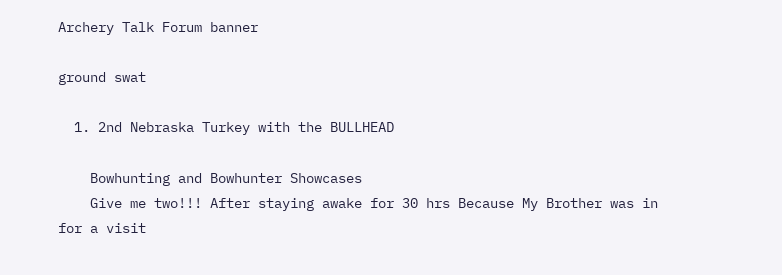Archery Talk Forum banner

ground swat

  1. 2nd Nebraska Turkey with the BULLHEAD

    Bowhunting and Bowhunter Showcases
    Give me two!!! After staying awake for 30 hrs Because My Brother was in for a visit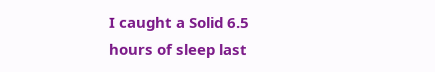I caught a Solid 6.5 hours of sleep last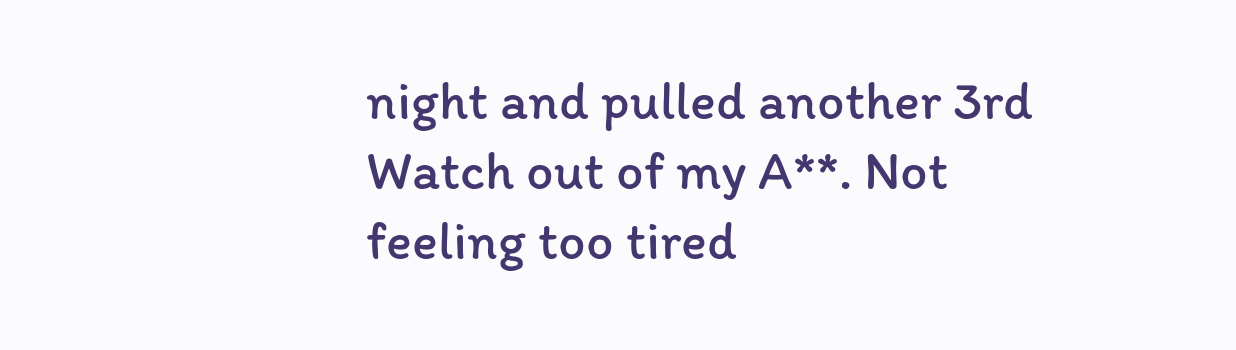night and pulled another 3rd Watch out of my A**. Not feeling too tired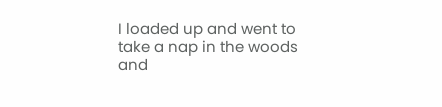I loaded up and went to take a nap in the woods and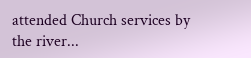attended Church services by the river...